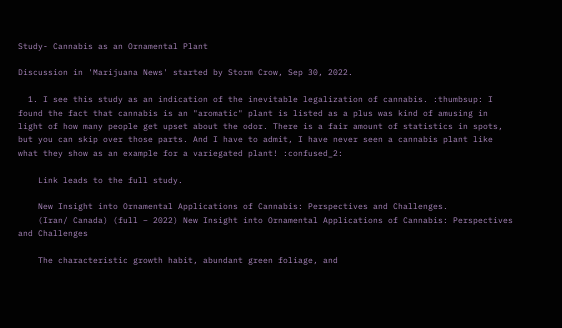Study- Cannabis as an Ornamental Plant

Discussion in 'Marijuana News' started by Storm Crow, Sep 30, 2022.

  1. I see this study as an indication of the inevitable legalization of cannabis. :thumbsup: I found the fact that cannabis is an "aromatic" plant is listed as a plus was kind of amusing in light of how many people get upset about the odor. There is a fair amount of statistics in spots, but you can skip over those parts. And I have to admit, I have never seen a cannabis plant like what they show as an example for a variegated plant! :confused_2:

    Link leads to the full study.

    New Insight into Ornamental Applications of Cannabis: Perspectives and Challenges.
    (Iran/ Canada) (full – 2022) New Insight into Ornamental Applications of Cannabis: Perspectives and Challenges

    The characteristic growth habit, abundant green foliage, and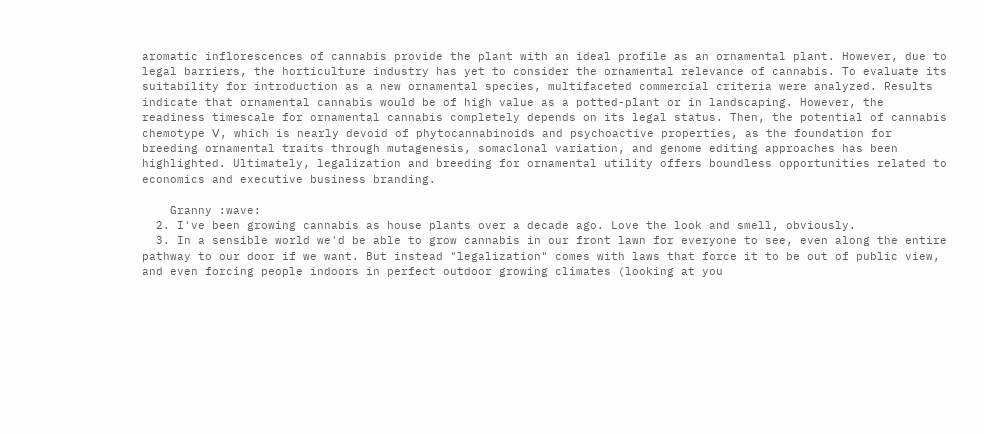aromatic inflorescences of cannabis provide the plant with an ideal profile as an ornamental plant. However, due to legal barriers, the horticulture industry has yet to consider the ornamental relevance of cannabis. To evaluate its suitability for introduction as a new ornamental species, multifaceted commercial criteria were analyzed. Results indicate that ornamental cannabis would be of high value as a potted-plant or in landscaping. However, the readiness timescale for ornamental cannabis completely depends on its legal status. Then, the potential of cannabis chemotype Ⅴ, which is nearly devoid of phytocannabinoids and psychoactive properties, as the foundation for breeding ornamental traits through mutagenesis, somaclonal variation, and genome editing approaches has been highlighted. Ultimately, legalization and breeding for ornamental utility offers boundless opportunities related to economics and executive business branding.

    Granny :wave:
  2. I've been growing cannabis as house plants over a decade ago. Love the look and smell, obviously.
  3. In a sensible world we'd be able to grow cannabis in our front lawn for everyone to see, even along the entire pathway to our door if we want. But instead "legalization" comes with laws that force it to be out of public view, and even forcing people indoors in perfect outdoor growing climates (looking at you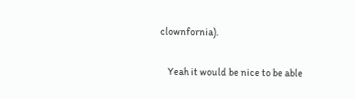clownfornia).

    Yeah it would be nice to be able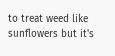to treat weed like sunflowers but it's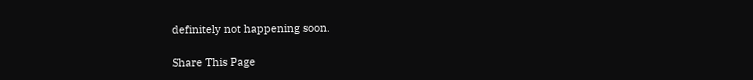definitely not happening soon.

Share This Page